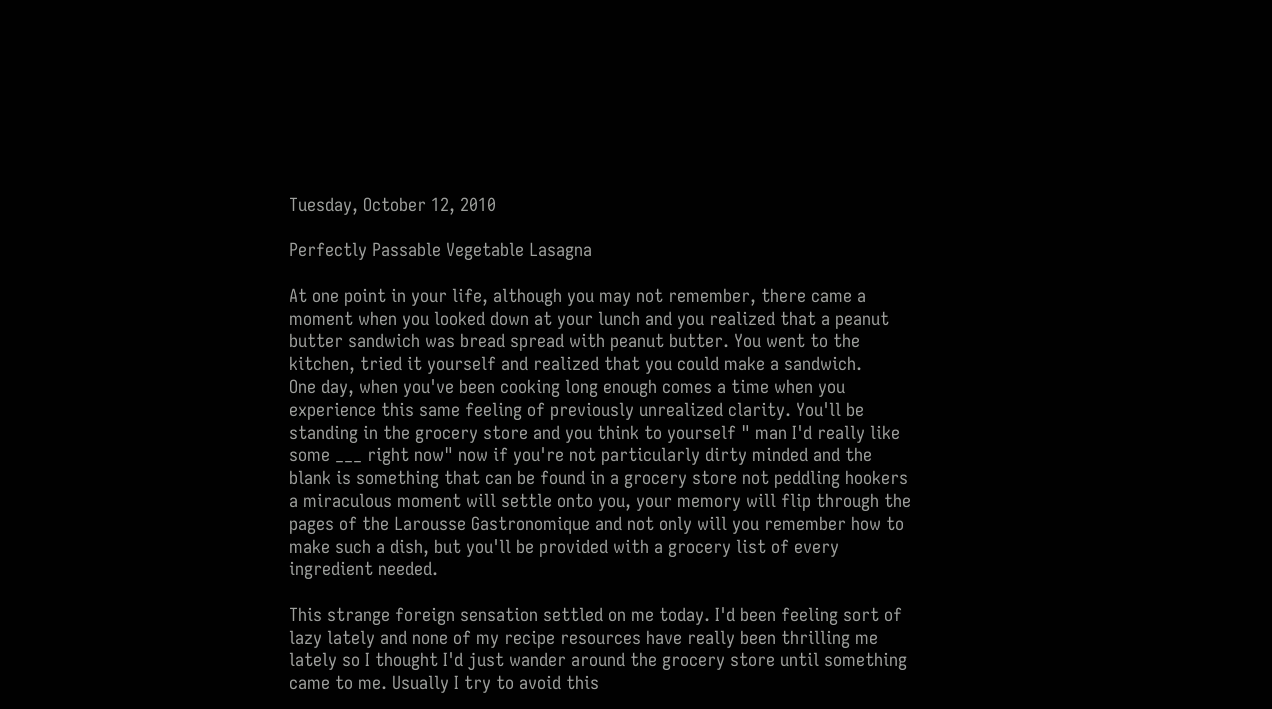Tuesday, October 12, 2010

Perfectly Passable Vegetable Lasagna

At one point in your life, although you may not remember, there came a moment when you looked down at your lunch and you realized that a peanut butter sandwich was bread spread with peanut butter. You went to the kitchen, tried it yourself and realized that you could make a sandwich.
One day, when you've been cooking long enough comes a time when you experience this same feeling of previously unrealized clarity. You'll be standing in the grocery store and you think to yourself " man I'd really like  some ___ right now" now if you're not particularly dirty minded and the blank is something that can be found in a grocery store not peddling hookers a miraculous moment will settle onto you, your memory will flip through the pages of the Larousse Gastronomique and not only will you remember how to make such a dish, but you'll be provided with a grocery list of every ingredient needed.

This strange foreign sensation settled on me today. I'd been feeling sort of lazy lately and none of my recipe resources have really been thrilling me lately so I thought I'd just wander around the grocery store until something came to me. Usually I try to avoid this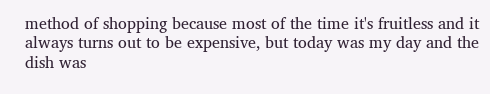method of shopping because most of the time it's fruitless and it always turns out to be expensive, but today was my day and the dish was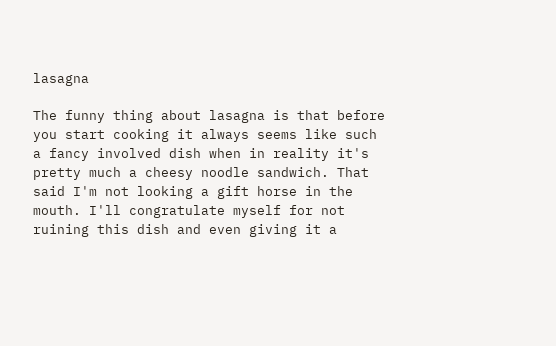lasagna

The funny thing about lasagna is that before you start cooking it always seems like such a fancy involved dish when in reality it's pretty much a cheesy noodle sandwich. That said I'm not looking a gift horse in the mouth. I'll congratulate myself for not ruining this dish and even giving it a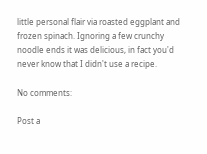little personal flair via roasted eggplant and frozen spinach. Ignoring a few crunchy noodle ends it was delicious, in fact you'd never know that I didn't use a recipe.

No comments:

Post a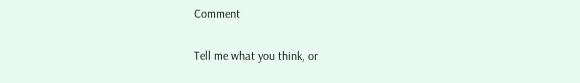Comment

Tell me what you think, or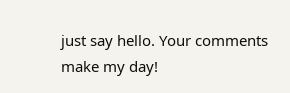just say hello. Your comments make my day!